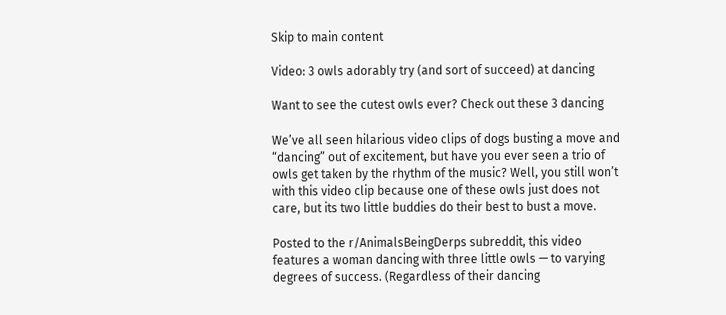Skip to main content

Video: 3 owls adorably try (and sort of succeed) at dancing

Want to see the cutest owls ever? Check out these 3 dancing

We’ve all seen hilarious video clips of dogs busting a move and “dancing” out of excitement, but have you ever seen a trio of owls get taken by the rhythm of the music? Well, you still won’t with this video clip because one of these owls just does not care, but its two little buddies do their best to bust a move.

Posted to the r/AnimalsBeingDerps subreddit, this video features a woman dancing with three little owls — to varying degrees of success. (Regardless of their dancing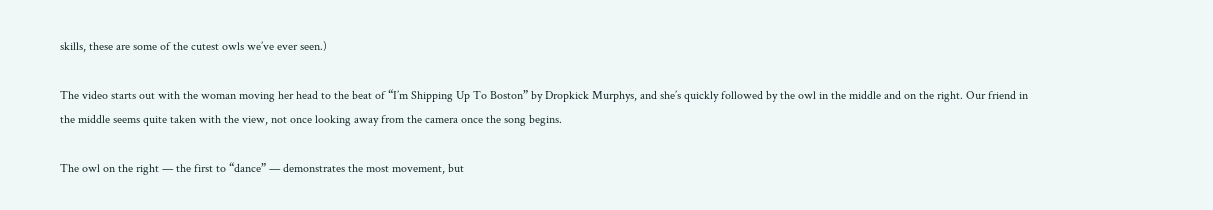skills, these are some of the cutest owls we’ve ever seen.)

The video starts out with the woman moving her head to the beat of “I’m Shipping Up To Boston” by Dropkick Murphys, and she’s quickly followed by the owl in the middle and on the right. Our friend in the middle seems quite taken with the view, not once looking away from the camera once the song begins.

The owl on the right — the first to “dance” — demonstrates the most movement, but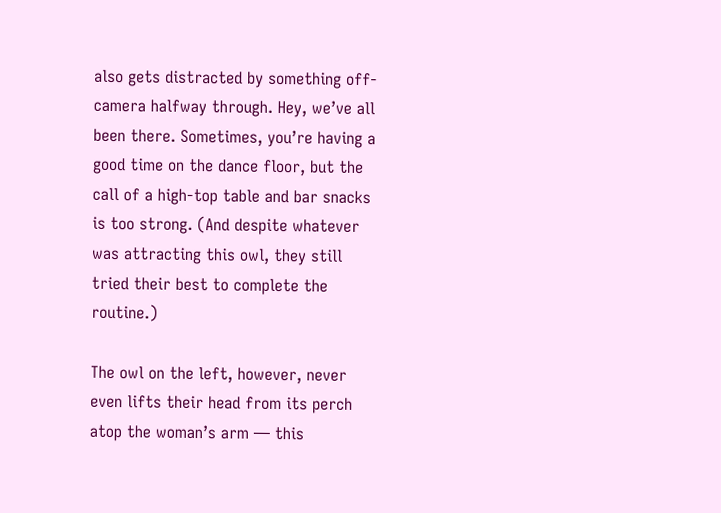also gets distracted by something off-camera halfway through. Hey, we’ve all been there. Sometimes, you’re having a good time on the dance floor, but the call of a high-top table and bar snacks is too strong. (And despite whatever was attracting this owl, they still tried their best to complete the routine.)

The owl on the left, however, never even lifts their head from its perch atop the woman’s arm — this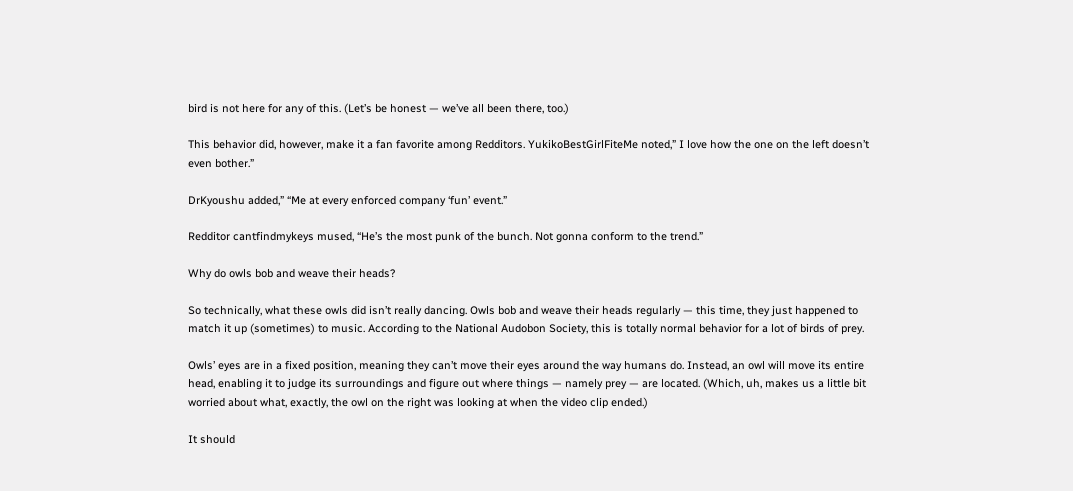bird is not here for any of this. (Let’s be honest — we’ve all been there, too.)

This behavior did, however, make it a fan favorite among Redditors. YukikoBestGirlFiteMe noted,” I love how the one on the left doesn’t even bother.”

DrKyoushu added,” “Me at every enforced company ‘fun’ event.”

Redditor cantfindmykeys mused, “He’s the most punk of the bunch. Not gonna conform to the trend.”

Why do owls bob and weave their heads?

So technically, what these owls did isn’t really dancing. Owls bob and weave their heads regularly — this time, they just happened to match it up (sometimes) to music. According to the National Audobon Society, this is totally normal behavior for a lot of birds of prey.

Owls’ eyes are in a fixed position, meaning they can’t move their eyes around the way humans do. Instead, an owl will move its entire head, enabling it to judge its surroundings and figure out where things — namely prey — are located. (Which, uh, makes us a little bit worried about what, exactly, the owl on the right was looking at when the video clip ended.)

It should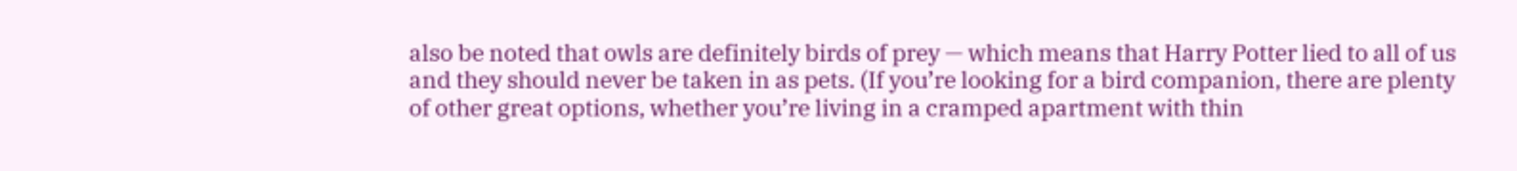also be noted that owls are definitely birds of prey — which means that Harry Potter lied to all of us and they should never be taken in as pets. (If you’re looking for a bird companion, there are plenty of other great options, whether you’re living in a cramped apartment with thin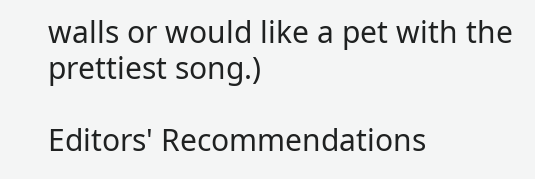walls or would like a pet with the prettiest song.)

Editors' Recommendations